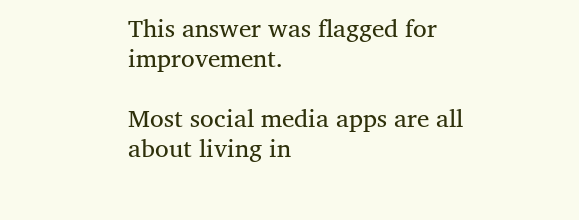This answer was flagged for improvement.

Most social media apps are all about living in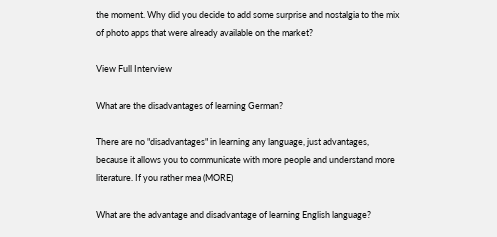the moment. Why did you decide to add some surprise and nostalgia to the mix of photo apps that were already available on the market?

View Full Interview

What are the disadvantages of learning German?

There are no "disadvantages" in learning any language, just advantages, because it allows you to communicate with more people and understand more literature. If you rather mea (MORE)

What are the advantage and disadvantage of learning English language?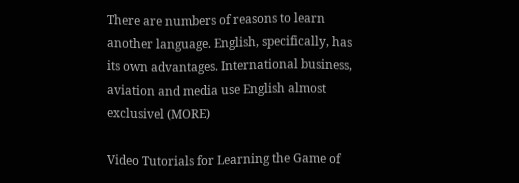There are numbers of reasons to learn another language. English, specifically, has its own advantages. International business, aviation and media use English almost exclusivel (MORE)

Video Tutorials for Learning the Game of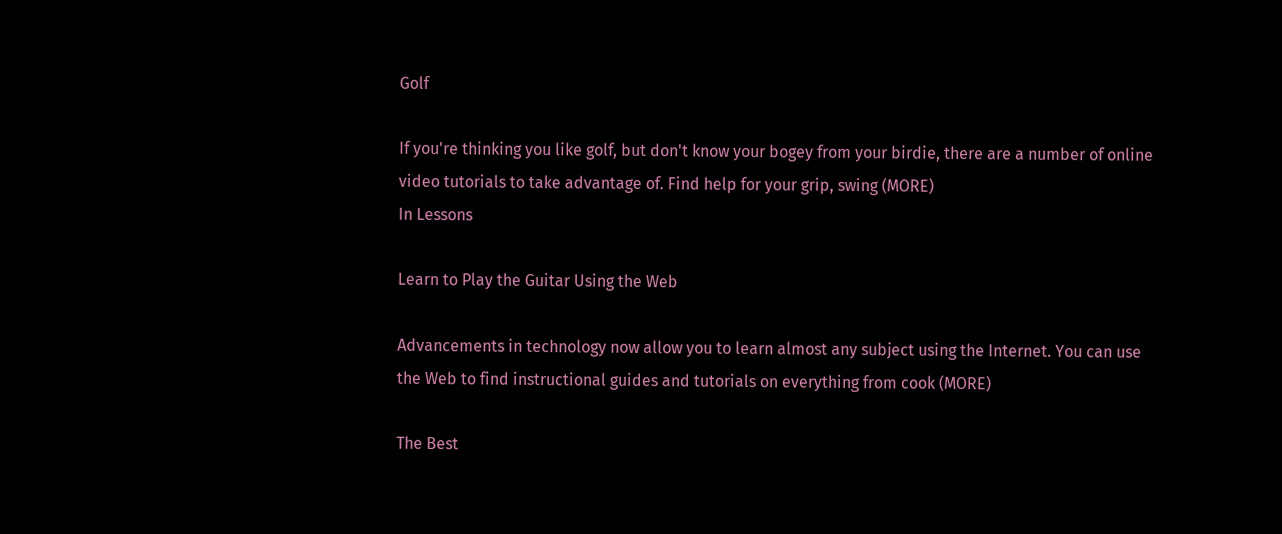Golf

If you're thinking you like golf, but don't know your bogey from your birdie, there are a number of online video tutorials to take advantage of. Find help for your grip, swing (MORE)
In Lessons

Learn to Play the Guitar Using the Web

Advancements in technology now allow you to learn almost any subject using the Internet. You can use the Web to find instructional guides and tutorials on everything from cook (MORE)

The Best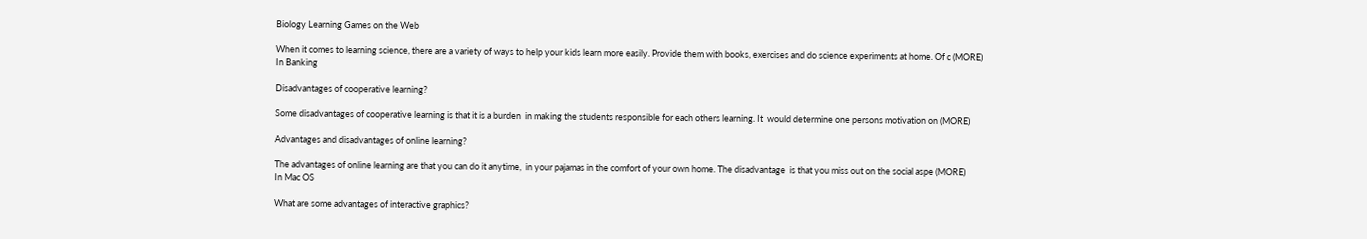Biology Learning Games on the Web

When it comes to learning science, there are a variety of ways to help your kids learn more easily. Provide them with books, exercises and do science experiments at home. Of c (MORE)
In Banking

Disadvantages of cooperative learning?

Some disadvantages of cooperative learning is that it is a burden  in making the students responsible for each others learning. It  would determine one persons motivation on (MORE)

Advantages and disadvantages of online learning?

The advantages of online learning are that you can do it anytime,  in your pajamas in the comfort of your own home. The disadvantage  is that you miss out on the social aspe (MORE)
In Mac OS

What are some advantages of interactive graphics?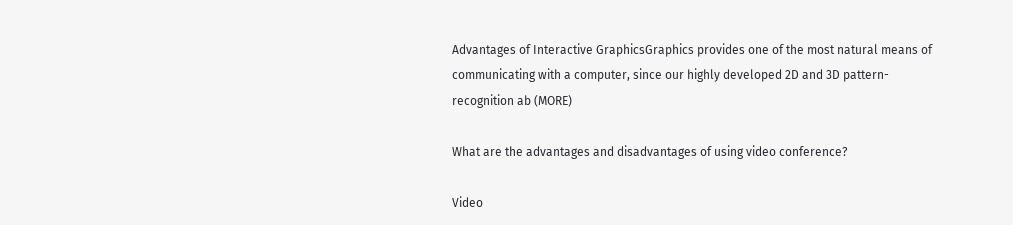Advantages of Interactive GraphicsGraphics provides one of the most natural means of communicating with a computer, since our highly developed 2D and 3D pattern-recognition ab (MORE)

What are the advantages and disadvantages of using video conference?

Video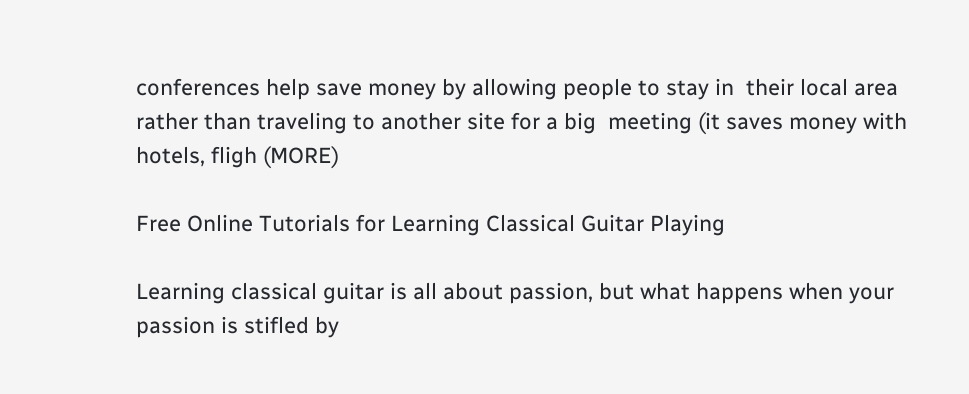conferences help save money by allowing people to stay in  their local area rather than traveling to another site for a big  meeting (it saves money with hotels, fligh (MORE)

Free Online Tutorials for Learning Classical Guitar Playing

Learning classical guitar is all about passion, but what happens when your passion is stifled by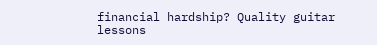financial hardship? Quality guitar lessons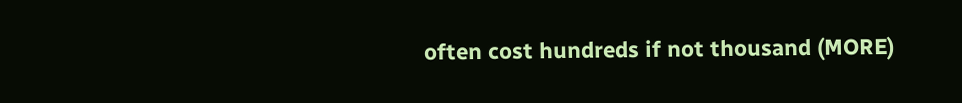often cost hundreds if not thousand (MORE)